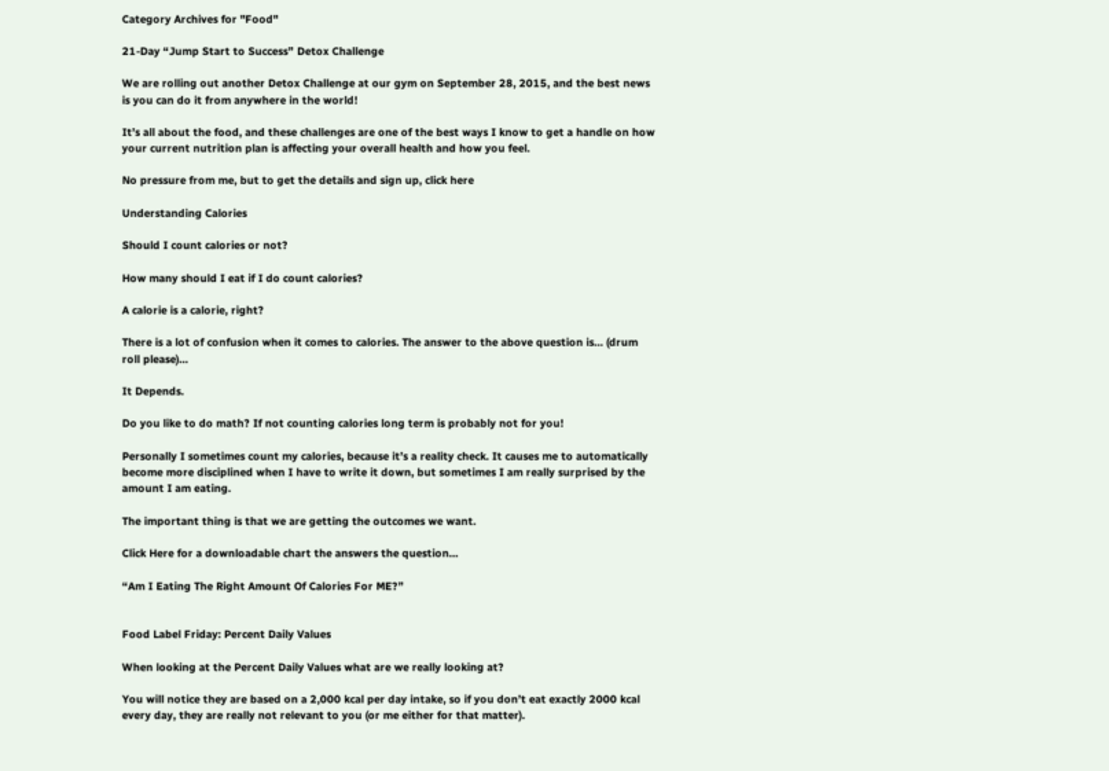Category Archives for "Food"

21-Day “Jump Start to Success” Detox Challenge

We are rolling out another Detox Challenge at our gym on September 28, 2015, and the best news is you can do it from anywhere in the world!

It’s all about the food, and these challenges are one of the best ways I know to get a handle on how your current nutrition plan is affecting your overall health and how you feel.

No pressure from me, but to get the details and sign up, click here

Understanding Calories

Should I count calories or not?

How many should I eat if I do count calories?

A calorie is a calorie, right?

There is a lot of confusion when it comes to calories. The answer to the above question is… (drum roll please)…

It Depends.

Do you like to do math? If not counting calories long term is probably not for you!

Personally I sometimes count my calories, because it’s a reality check. It causes me to automatically become more disciplined when I have to write it down, but sometimes I am really surprised by the amount I am eating.

The important thing is that we are getting the outcomes we want.

Click Here for a downloadable chart the answers the question…

“Am I Eating The Right Amount Of Calories For ME?”


Food Label Friday: Percent Daily Values

When looking at the Percent Daily Values what are we really looking at?

You will notice they are based on a 2,000 kcal per day intake, so if you don’t eat exactly 2000 kcal every day, they are really not relevant to you (or me either for that matter).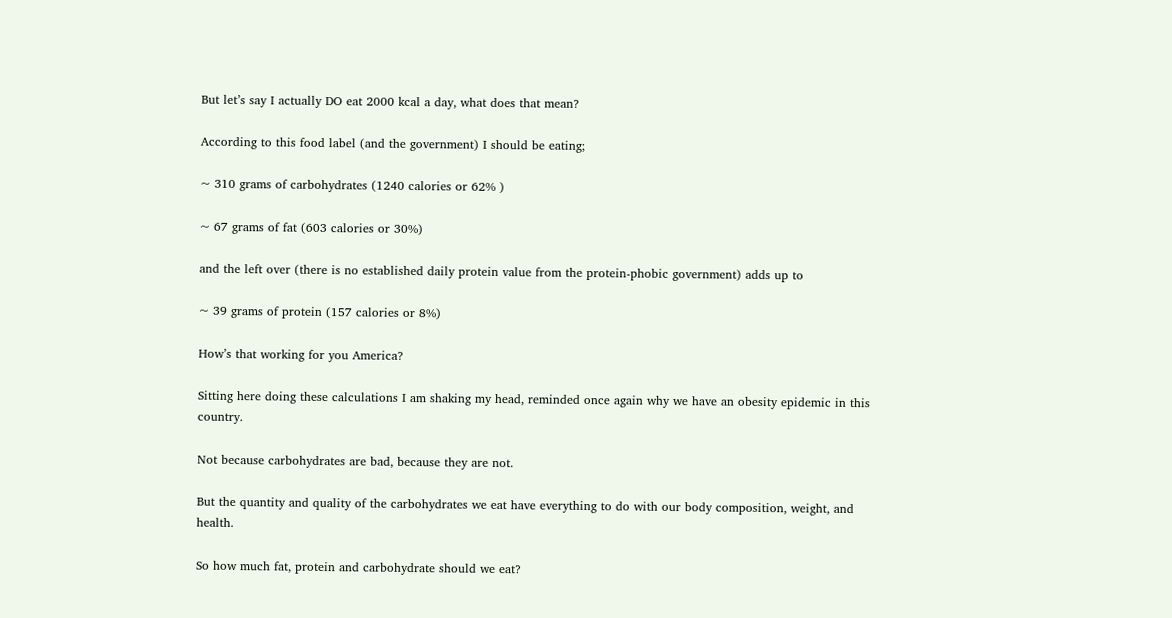But let’s say I actually DO eat 2000 kcal a day, what does that mean?

According to this food label (and the government) I should be eating;

~ 310 grams of carbohydrates (1240 calories or 62% )

~ 67 grams of fat (603 calories or 30%)

and the left over (there is no established daily protein value from the protein-phobic government) adds up to

~ 39 grams of protein (157 calories or 8%)

How’s that working for you America?

Sitting here doing these calculations I am shaking my head, reminded once again why we have an obesity epidemic in this country.

Not because carbohydrates are bad, because they are not.

But the quantity and quality of the carbohydrates we eat have everything to do with our body composition, weight, and health.

So how much fat, protein and carbohydrate should we eat?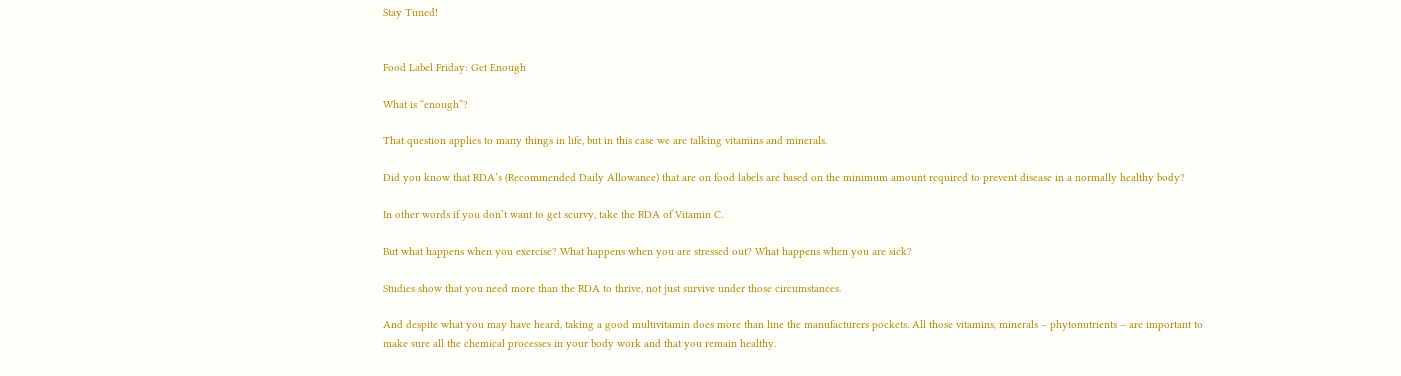Stay Tuned!


Food Label Friday: Get Enough

What is “enough”?

That question applies to many things in life, but in this case we are talking vitamins and minerals.

Did you know that RDA’s (Recommended Daily Allowance) that are on food labels are based on the minimum amount required to prevent disease in a normally healthy body?

In other words if you don’t want to get scurvy, take the RDA of Vitamin C.

But what happens when you exercise? What happens when you are stressed out? What happens when you are sick?

Studies show that you need more than the RDA to thrive, not just survive under those circumstances.

And despite what you may have heard, taking a good multivitamin does more than line the manufacturers pockets. All those vitamins, minerals – phytonutrients – are important to make sure all the chemical processes in your body work and that you remain healthy.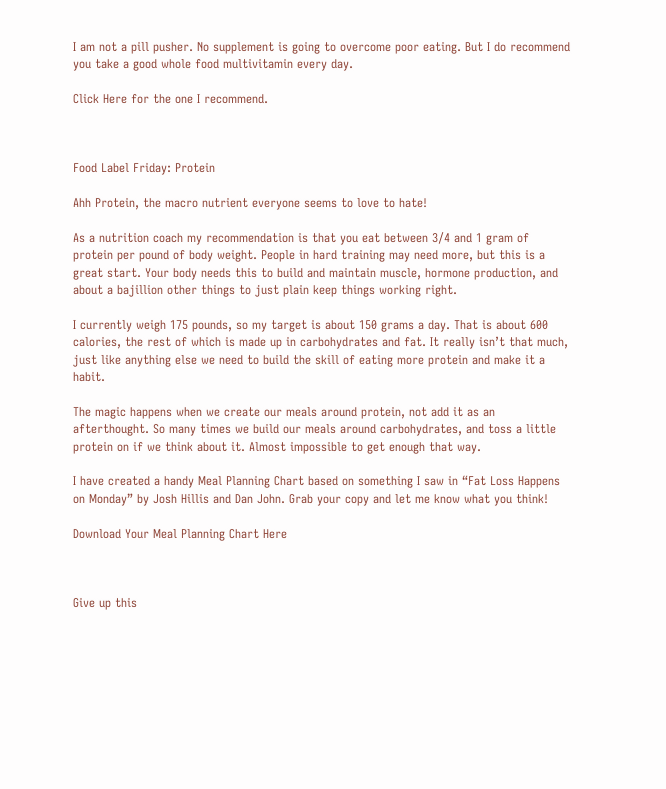I am not a pill pusher. No supplement is going to overcome poor eating. But I do recommend you take a good whole food multivitamin every day.

Click Here for the one I recommend.



Food Label Friday: Protein

Ahh Protein, the macro nutrient everyone seems to love to hate!

As a nutrition coach my recommendation is that you eat between 3/4 and 1 gram of protein per pound of body weight. People in hard training may need more, but this is a great start. Your body needs this to build and maintain muscle, hormone production, and about a bajillion other things to just plain keep things working right.

I currently weigh 175 pounds, so my target is about 150 grams a day. That is about 600 calories, the rest of which is made up in carbohydrates and fat. It really isn’t that much, just like anything else we need to build the skill of eating more protein and make it a habit.

The magic happens when we create our meals around protein, not add it as an afterthought. So many times we build our meals around carbohydrates, and toss a little protein on if we think about it. Almost impossible to get enough that way.

I have created a handy Meal Planning Chart based on something I saw in “Fat Loss Happens on Monday” by Josh Hillis and Dan John. Grab your copy and let me know what you think!

Download Your Meal Planning Chart Here



Give up this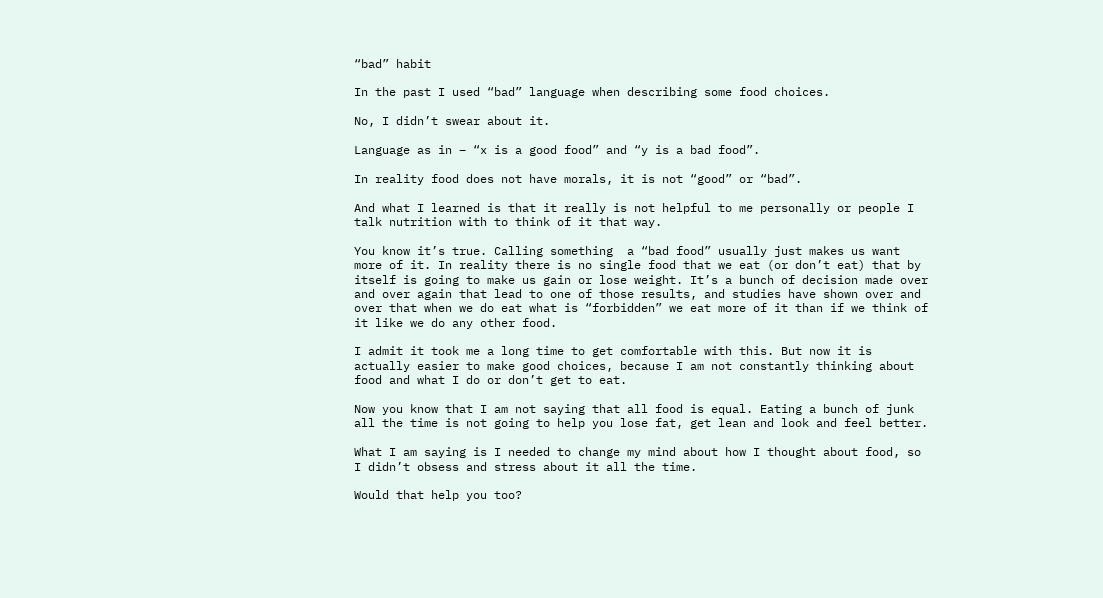“bad” habit

In the past I used “bad” language when describing some food choices.

No, I didn’t swear about it.

Language as in – “x is a good food” and “y is a bad food”.

In reality food does not have morals, it is not “good” or “bad”.

And what I learned is that it really is not helpful to me personally or people I talk nutrition with to think of it that way.

You know it’s true. Calling something  a “bad food” usually just makes us want more of it. In reality there is no single food that we eat (or don’t eat) that by itself is going to make us gain or lose weight. It’s a bunch of decision made over and over again that lead to one of those results, and studies have shown over and over that when we do eat what is “forbidden” we eat more of it than if we think of it like we do any other food.

I admit it took me a long time to get comfortable with this. But now it is actually easier to make good choices, because I am not constantly thinking about food and what I do or don’t get to eat.

Now you know that I am not saying that all food is equal. Eating a bunch of junk all the time is not going to help you lose fat, get lean and look and feel better.

What I am saying is I needed to change my mind about how I thought about food, so I didn’t obsess and stress about it all the time.

Would that help you too?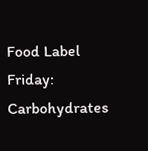Food Label Friday: Carbohydrates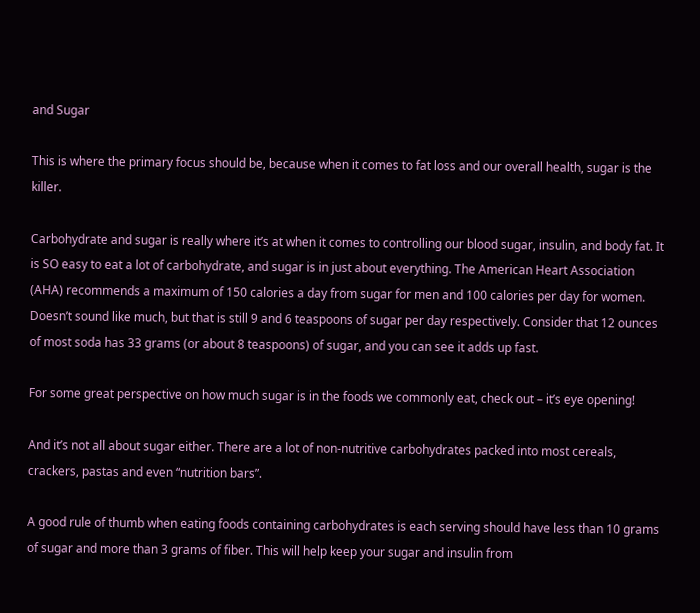and Sugar

This is where the primary focus should be, because when it comes to fat loss and our overall health, sugar is the killer.

Carbohydrate and sugar is really where it’s at when it comes to controlling our blood sugar, insulin, and body fat. It is SO easy to eat a lot of carbohydrate, and sugar is in just about everything. The American Heart Association (AHA) recommends a maximum of 150 calories a day from sugar for men and 100 calories per day for women. Doesn’t sound like much, but that is still 9 and 6 teaspoons of sugar per day respectively. Consider that 12 ounces of most soda has 33 grams (or about 8 teaspoons) of sugar, and you can see it adds up fast.

For some great perspective on how much sugar is in the foods we commonly eat, check out – it’s eye opening!

And it’s not all about sugar either. There are a lot of non-nutritive carbohydrates packed into most cereals, crackers, pastas and even “nutrition bars”.

A good rule of thumb when eating foods containing carbohydrates is each serving should have less than 10 grams of sugar and more than 3 grams of fiber. This will help keep your sugar and insulin from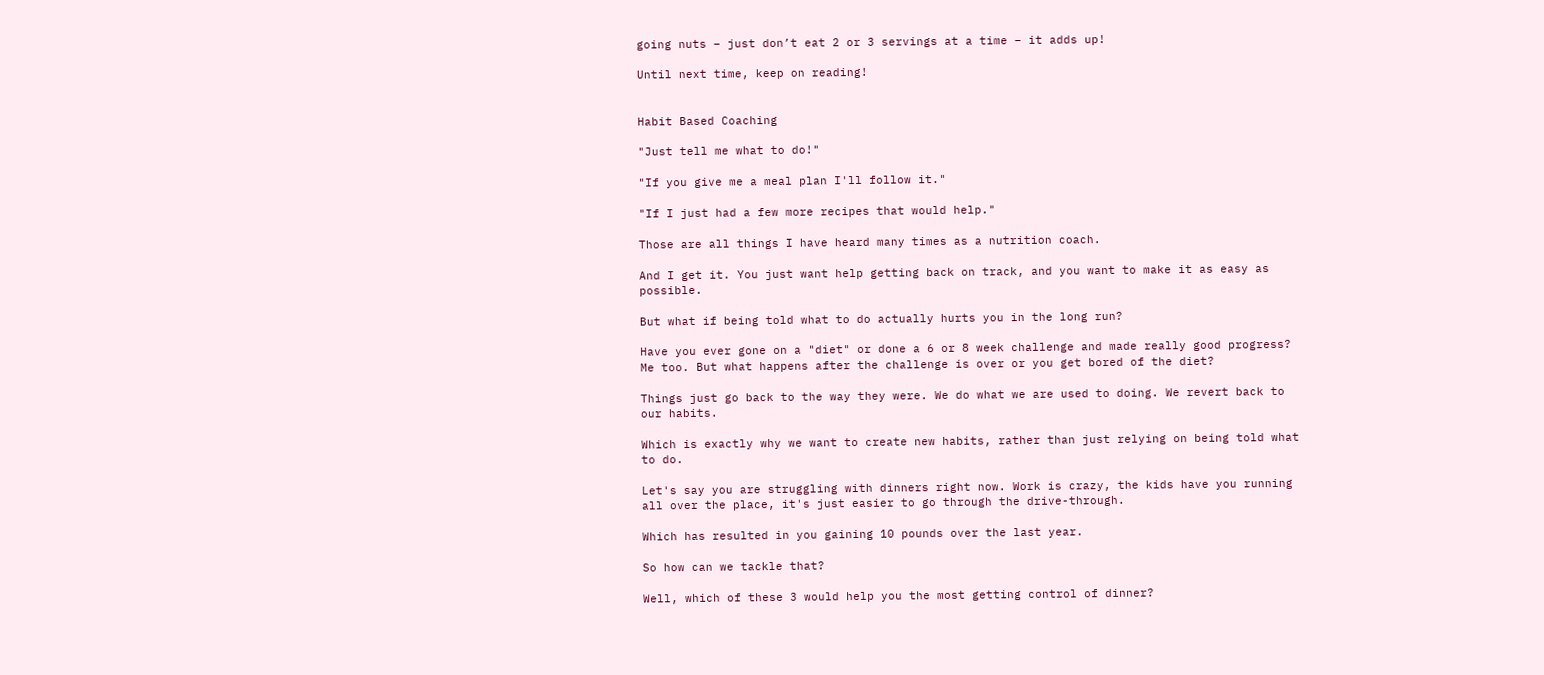going nuts – just don’t eat 2 or 3 servings at a time – it adds up!

Until next time, keep on reading!


Habit Based Coaching

"Just tell me what to do!"

"If you give me a meal plan I'll follow it."

"If I just had a few more recipes that would help."

Those are all things I have heard many times as a nutrition coach.

And I get it. You just want help getting back on track, and you want to make it as easy as possible.

But what if being told what to do actually hurts you in the long run?

Have you ever gone on a "diet" or done a 6 or 8 week challenge and made really good progress? Me too. But what happens after the challenge is over or you get bored of the diet?

Things just go back to the way they were. We do what we are used to doing. We revert back to our habits.

Which is exactly why we want to create new habits, rather than just relying on being told what to do.

Let's say you are struggling with dinners right now. Work is crazy, the kids have you running all over the place, it's just easier to go through the drive-through.

Which has resulted in you gaining 10 pounds over the last year.

So how can we tackle that?

Well, which of these 3 would help you the most getting control of dinner?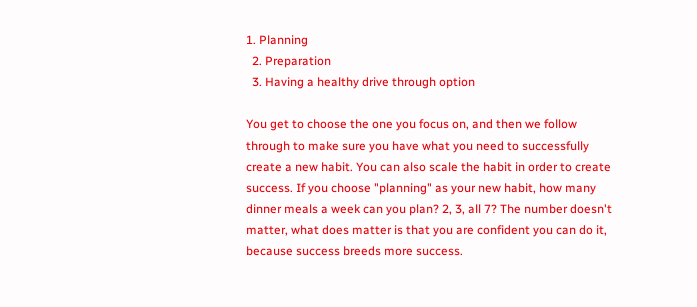1. Planning
  2. Preparation
  3. Having a healthy drive through option

You get to choose the one you focus on, and then we follow through to make sure you have what you need to successfully create a new habit. You can also scale the habit in order to create success. If you choose "planning" as your new habit, how many dinner meals a week can you plan? 2, 3, all 7? The number doesn't matter, what does matter is that you are confident you can do it, because success breeds more success.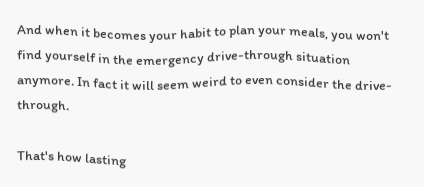And when it becomes your habit to plan your meals, you won't find yourself in the emergency drive-through situation anymore. In fact it will seem weird to even consider the drive-through.

That's how lasting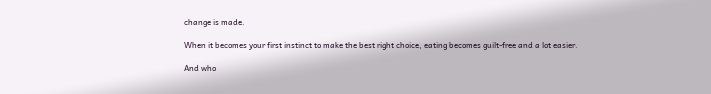change is made.

When it becomes your first instinct to make the best right choice, eating becomes guilt-free and a lot easier.

And who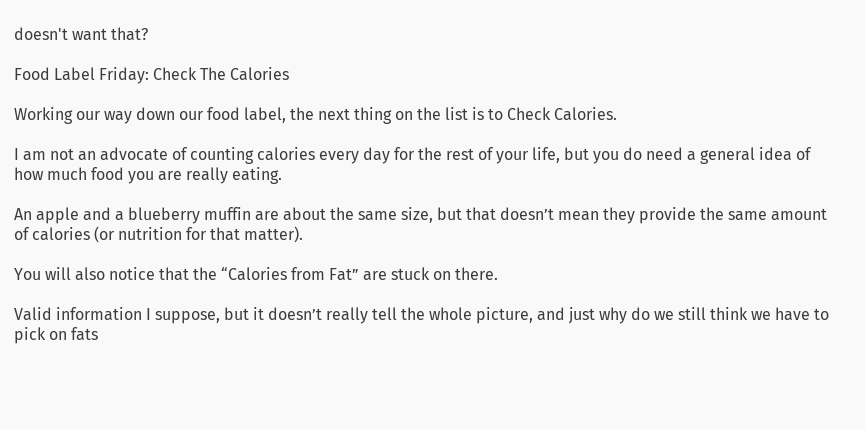doesn't want that?

Food Label Friday: Check The Calories

Working our way down our food label, the next thing on the list is to Check Calories.

I am not an advocate of counting calories every day for the rest of your life, but you do need a general idea of how much food you are really eating.

An apple and a blueberry muffin are about the same size, but that doesn’t mean they provide the same amount of calories (or nutrition for that matter).

You will also notice that the “Calories from Fat” are stuck on there.

Valid information I suppose, but it doesn’t really tell the whole picture, and just why do we still think we have to pick on fats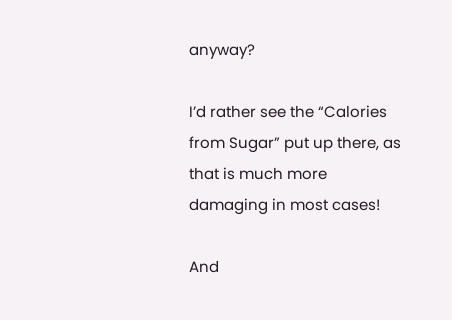anyway?

I’d rather see the “Calories from Sugar” put up there, as that is much more damaging in most cases!

And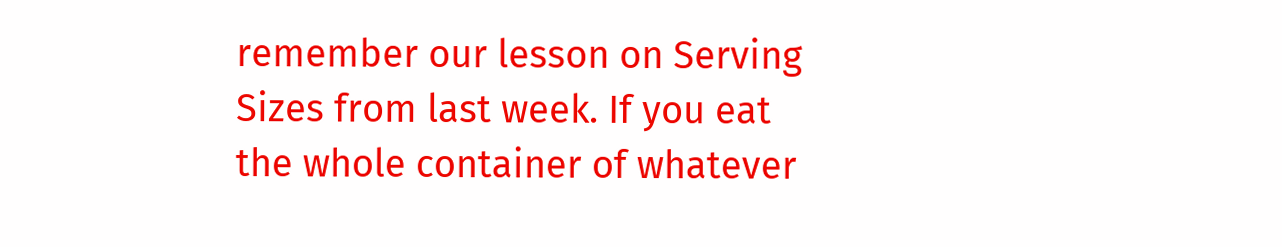remember our lesson on Serving Sizes from last week. If you eat the whole container of whatever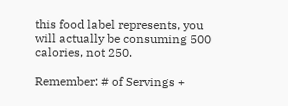this food label represents, you will actually be consuming 500 calories, not 250.

Remember: # of Servings +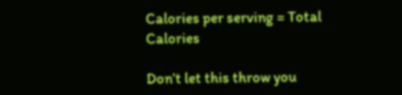Calories per serving = Total Calories

Don’t let this throw you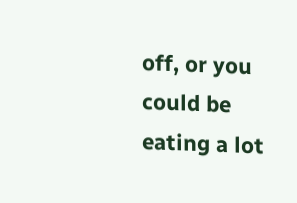off, or you could be eating a lot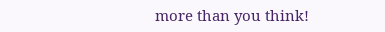more than you think!